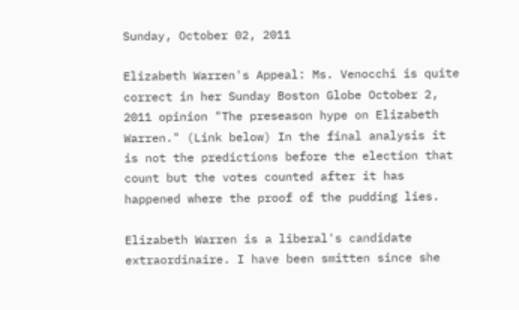Sunday, October 02, 2011

Elizabeth Warren's Appeal: Ms. Venocchi is quite correct in her Sunday Boston Globe October 2, 2011 opinion "The preseason hype on Elizabeth Warren." (Link below) In the final analysis it is not the predictions before the election that count but the votes counted after it has happened where the proof of the pudding lies.

Elizabeth Warren is a liberal's candidate extraordinaire. I have been smitten since she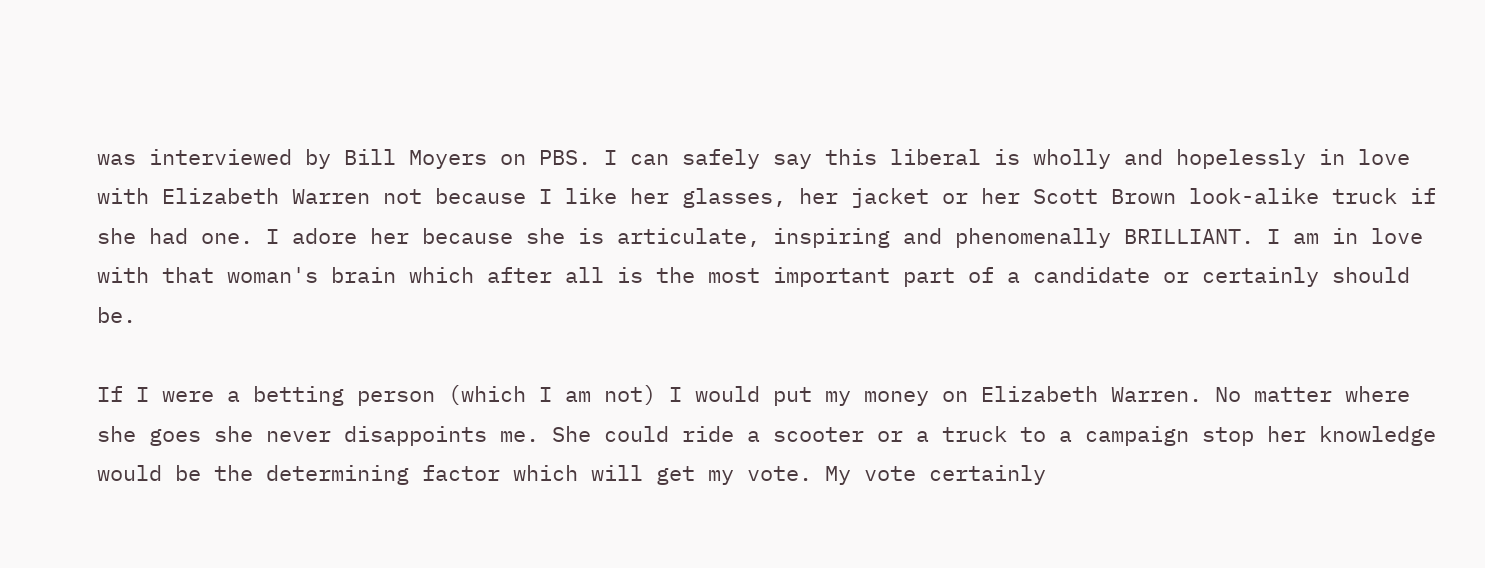was interviewed by Bill Moyers on PBS. I can safely say this liberal is wholly and hopelessly in love with Elizabeth Warren not because I like her glasses, her jacket or her Scott Brown look-alike truck if she had one. I adore her because she is articulate, inspiring and phenomenally BRILLIANT. I am in love with that woman's brain which after all is the most important part of a candidate or certainly should be.

If I were a betting person (which I am not) I would put my money on Elizabeth Warren. No matter where she goes she never disappoints me. She could ride a scooter or a truck to a campaign stop her knowledge would be the determining factor which will get my vote. My vote certainly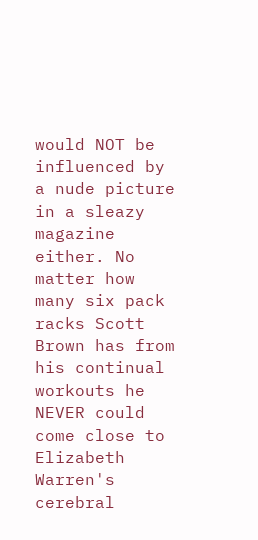would NOT be influenced by a nude picture in a sleazy magazine either. No matter how many six pack racks Scott Brown has from his continual workouts he NEVER could come close to Elizabeth Warren's cerebral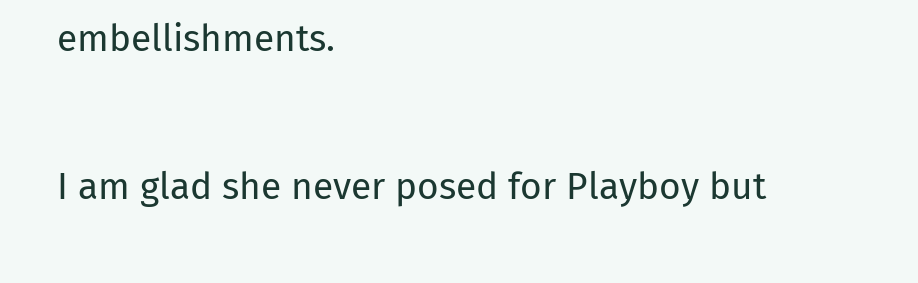embellishments.

I am glad she never posed for Playboy but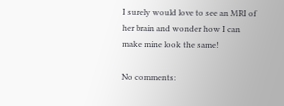I surely would love to see an MRI of her brain and wonder how I can make mine look the same!

No comments: